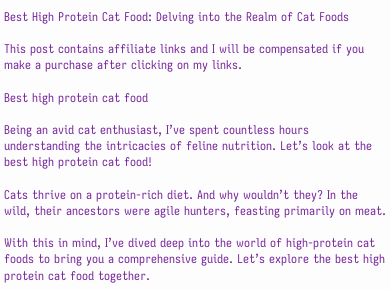Best High Protein Cat Food: Delving into the Realm of Cat Foods

This post contains affiliate links and I will be compensated if you make a purchase after clicking on my links.

Best high protein cat food

Being an avid cat enthusiast, I’ve spent countless hours understanding the intricacies of feline nutrition. Let’s look at the best high protein cat food!

Cats thrive on a protein-rich diet. And why wouldn’t they? In the wild, their ancestors were agile hunters, feasting primarily on meat.

With this in mind, I’ve dived deep into the world of high-protein cat foods to bring you a comprehensive guide. Let’s explore the best high protein cat food together.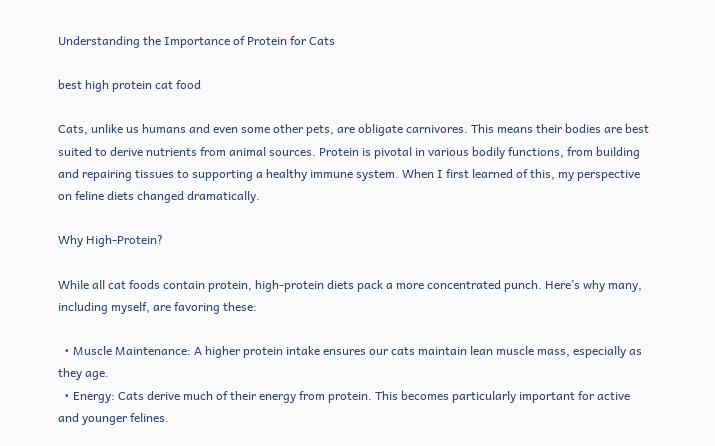Understanding the Importance of Protein for Cats

best high protein cat food

Cats, unlike us humans and even some other pets, are obligate carnivores. This means their bodies are best suited to derive nutrients from animal sources. Protein is pivotal in various bodily functions, from building and repairing tissues to supporting a healthy immune system. When I first learned of this, my perspective on feline diets changed dramatically.

Why High-Protein?

While all cat foods contain protein, high-protein diets pack a more concentrated punch. Here’s why many, including myself, are favoring these:

  • Muscle Maintenance: A higher protein intake ensures our cats maintain lean muscle mass, especially as they age.
  • Energy: Cats derive much of their energy from protein. This becomes particularly important for active and younger felines.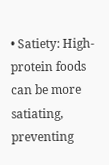• Satiety: High-protein foods can be more satiating, preventing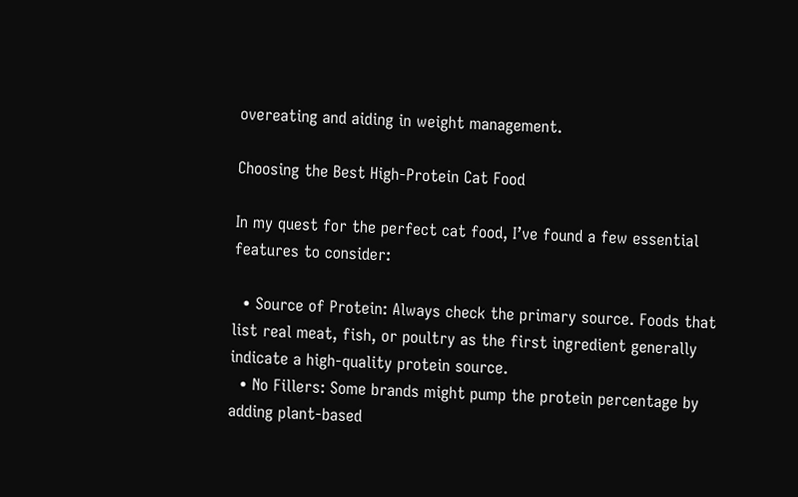overeating and aiding in weight management.

Choosing the Best High-Protein Cat Food

In my quest for the perfect cat food, I’ve found a few essential features to consider:

  • Source of Protein: Always check the primary source. Foods that list real meat, fish, or poultry as the first ingredient generally indicate a high-quality protein source.
  • No Fillers: Some brands might pump the protein percentage by adding plant-based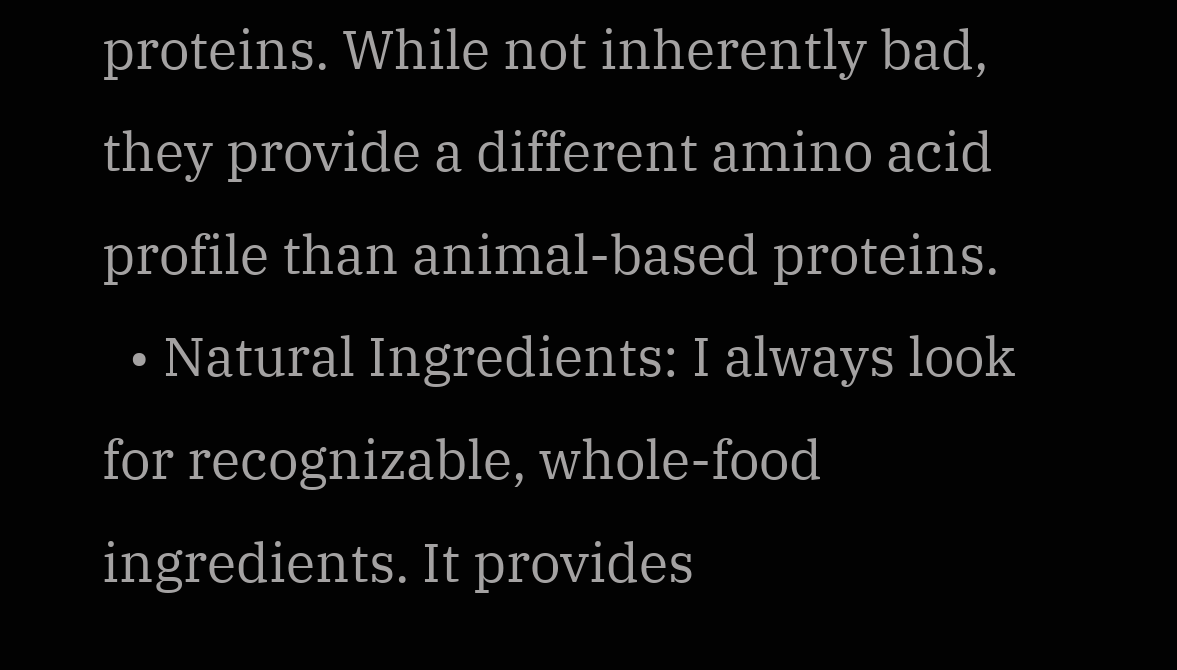proteins. While not inherently bad, they provide a different amino acid profile than animal-based proteins.
  • Natural Ingredients: I always look for recognizable, whole-food ingredients. It provides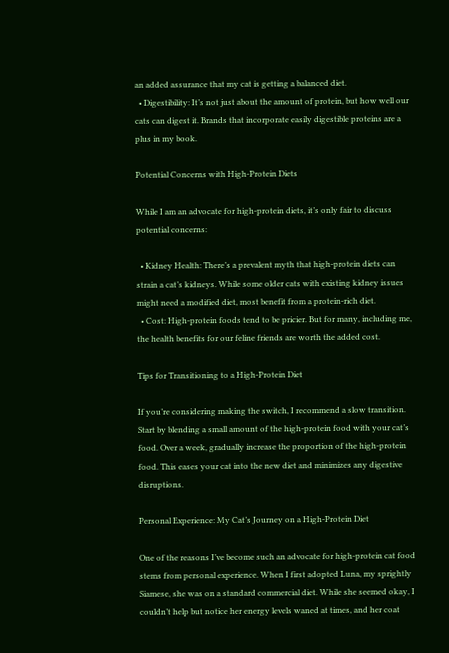an added assurance that my cat is getting a balanced diet.
  • Digestibility: It’s not just about the amount of protein, but how well our cats can digest it. Brands that incorporate easily digestible proteins are a plus in my book.

Potential Concerns with High-Protein Diets

While I am an advocate for high-protein diets, it’s only fair to discuss potential concerns:

  • Kidney Health: There’s a prevalent myth that high-protein diets can strain a cat’s kidneys. While some older cats with existing kidney issues might need a modified diet, most benefit from a protein-rich diet.
  • Cost: High-protein foods tend to be pricier. But for many, including me, the health benefits for our feline friends are worth the added cost.

Tips for Transitioning to a High-Protein Diet

If you’re considering making the switch, I recommend a slow transition. Start by blending a small amount of the high-protein food with your cat’s food. Over a week, gradually increase the proportion of the high-protein food. This eases your cat into the new diet and minimizes any digestive disruptions.

Personal Experience: My Cat’s Journey on a High-Protein Diet

One of the reasons I’ve become such an advocate for high-protein cat food stems from personal experience. When I first adopted Luna, my sprightly Siamese, she was on a standard commercial diet. While she seemed okay, I couldn’t help but notice her energy levels waned at times, and her coat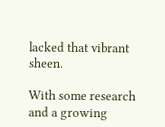lacked that vibrant sheen.

With some research and a growing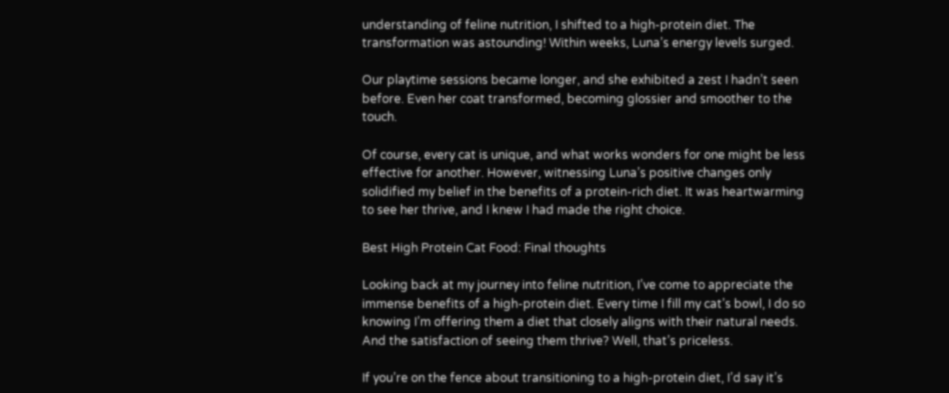understanding of feline nutrition, I shifted to a high-protein diet. The transformation was astounding! Within weeks, Luna’s energy levels surged.

Our playtime sessions became longer, and she exhibited a zest I hadn’t seen before. Even her coat transformed, becoming glossier and smoother to the touch.

Of course, every cat is unique, and what works wonders for one might be less effective for another. However, witnessing Luna’s positive changes only solidified my belief in the benefits of a protein-rich diet. It was heartwarming to see her thrive, and I knew I had made the right choice.

Best High Protein Cat Food: Final thoughts

Looking back at my journey into feline nutrition, I’ve come to appreciate the immense benefits of a high-protein diet. Every time I fill my cat’s bowl, I do so knowing I’m offering them a diet that closely aligns with their natural needs. And the satisfaction of seeing them thrive? Well, that’s priceless.

If you’re on the fence about transitioning to a high-protein diet, I’d say it’s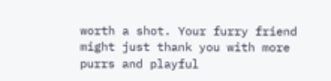worth a shot. Your furry friend might just thank you with more purrs and playful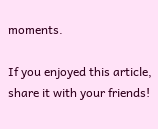moments.

If you enjoyed this article, share it with your friends!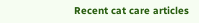Recent cat care articles